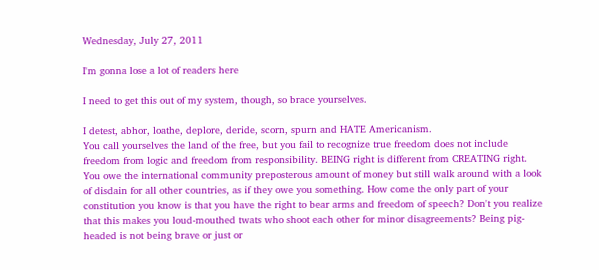Wednesday, July 27, 2011

I'm gonna lose a lot of readers here

I need to get this out of my system, though, so brace yourselves.

I detest, abhor, loathe, deplore, deride, scorn, spurn and HATE Americanism.
You call yourselves the land of the free, but you fail to recognize true freedom does not include freedom from logic and freedom from responsibility. BEING right is different from CREATING right. You owe the international community preposterous amount of money but still walk around with a look of disdain for all other countries, as if they owe you something. How come the only part of your constitution you know is that you have the right to bear arms and freedom of speech? Don't you realize that this makes you loud-mouthed twats who shoot each other for minor disagreements? Being pig-headed is not being brave or just or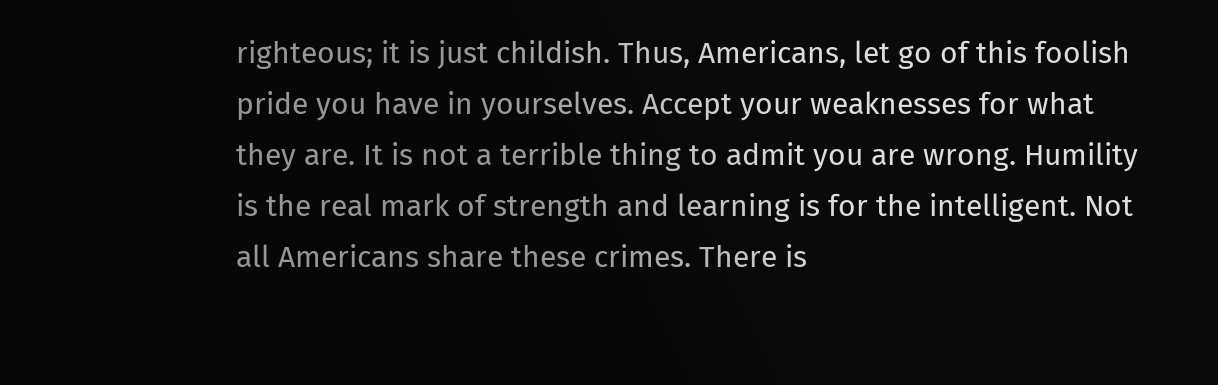righteous; it is just childish. Thus, Americans, let go of this foolish pride you have in yourselves. Accept your weaknesses for what they are. It is not a terrible thing to admit you are wrong. Humility is the real mark of strength and learning is for the intelligent. Not all Americans share these crimes. There is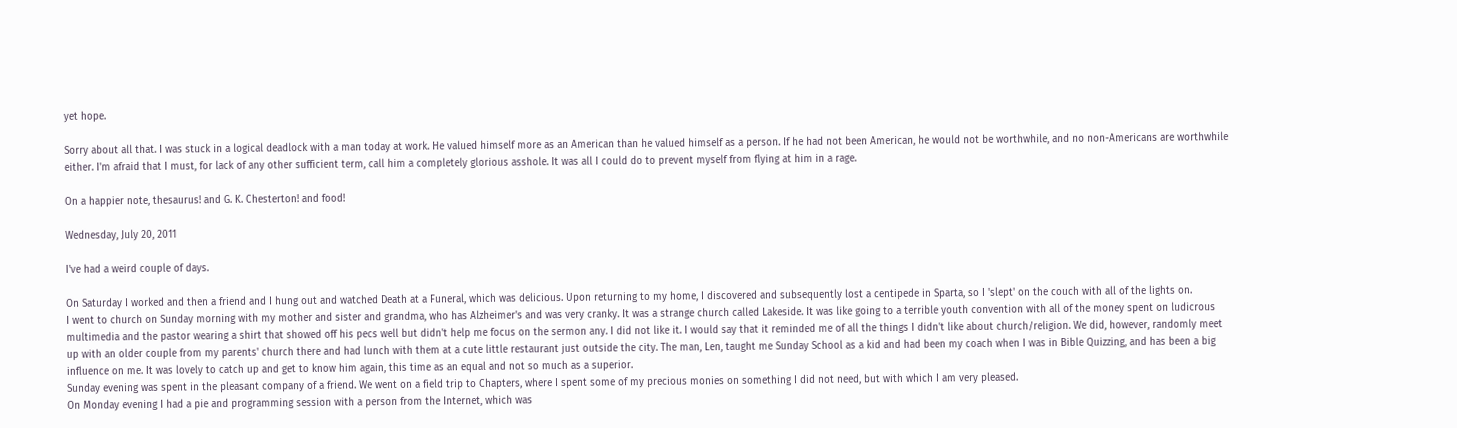yet hope.

Sorry about all that. I was stuck in a logical deadlock with a man today at work. He valued himself more as an American than he valued himself as a person. If he had not been American, he would not be worthwhile, and no non-Americans are worthwhile either. I'm afraid that I must, for lack of any other sufficient term, call him a completely glorious asshole. It was all I could do to prevent myself from flying at him in a rage.

On a happier note, thesaurus! and G. K. Chesterton! and food!

Wednesday, July 20, 2011

I've had a weird couple of days.

On Saturday I worked and then a friend and I hung out and watched Death at a Funeral, which was delicious. Upon returning to my home, I discovered and subsequently lost a centipede in Sparta, so I 'slept' on the couch with all of the lights on.
I went to church on Sunday morning with my mother and sister and grandma, who has Alzheimer's and was very cranky. It was a strange church called Lakeside. It was like going to a terrible youth convention with all of the money spent on ludicrous multimedia and the pastor wearing a shirt that showed off his pecs well but didn't help me focus on the sermon any. I did not like it. I would say that it reminded me of all the things I didn't like about church/religion. We did, however, randomly meet up with an older couple from my parents' church there and had lunch with them at a cute little restaurant just outside the city. The man, Len, taught me Sunday School as a kid and had been my coach when I was in Bible Quizzing, and has been a big influence on me. It was lovely to catch up and get to know him again, this time as an equal and not so much as a superior.
Sunday evening was spent in the pleasant company of a friend. We went on a field trip to Chapters, where I spent some of my precious monies on something I did not need, but with which I am very pleased.
On Monday evening I had a pie and programming session with a person from the Internet, which was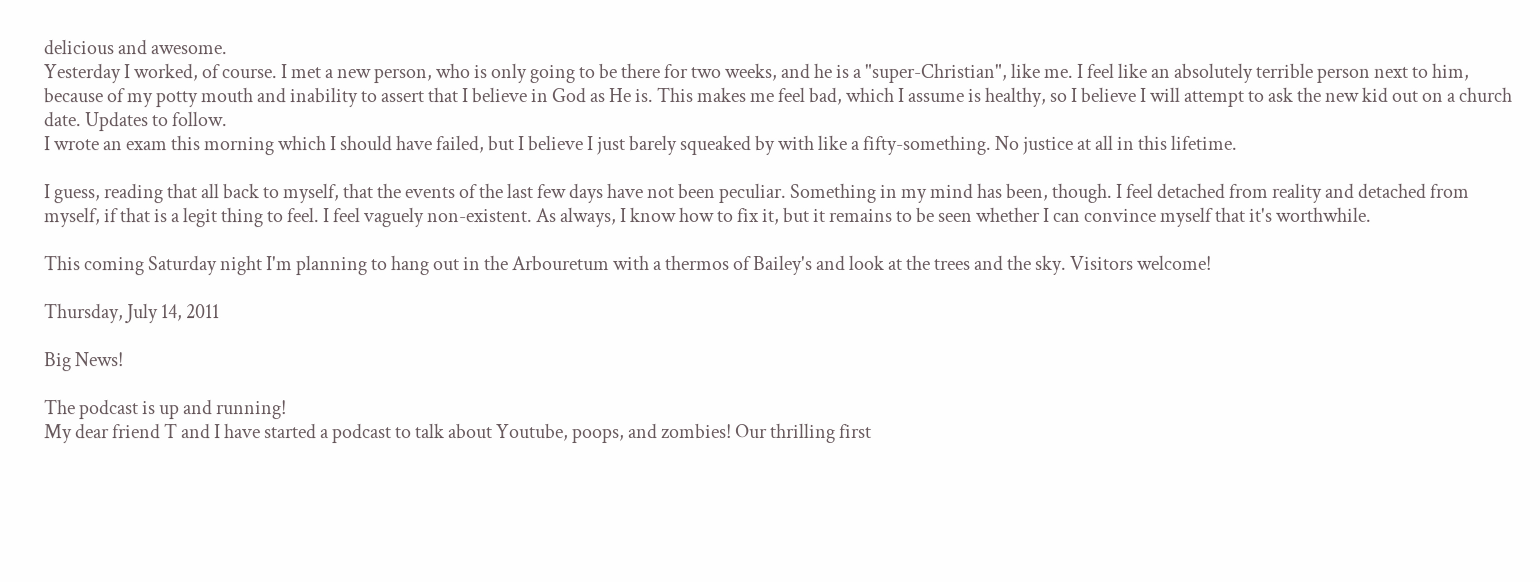delicious and awesome.
Yesterday I worked, of course. I met a new person, who is only going to be there for two weeks, and he is a "super-Christian", like me. I feel like an absolutely terrible person next to him, because of my potty mouth and inability to assert that I believe in God as He is. This makes me feel bad, which I assume is healthy, so I believe I will attempt to ask the new kid out on a church date. Updates to follow.
I wrote an exam this morning which I should have failed, but I believe I just barely squeaked by with like a fifty-something. No justice at all in this lifetime.

I guess, reading that all back to myself, that the events of the last few days have not been peculiar. Something in my mind has been, though. I feel detached from reality and detached from myself, if that is a legit thing to feel. I feel vaguely non-existent. As always, I know how to fix it, but it remains to be seen whether I can convince myself that it's worthwhile.

This coming Saturday night I'm planning to hang out in the Arbouretum with a thermos of Bailey's and look at the trees and the sky. Visitors welcome!

Thursday, July 14, 2011

Big News!

The podcast is up and running!
My dear friend T and I have started a podcast to talk about Youtube, poops, and zombies! Our thrilling first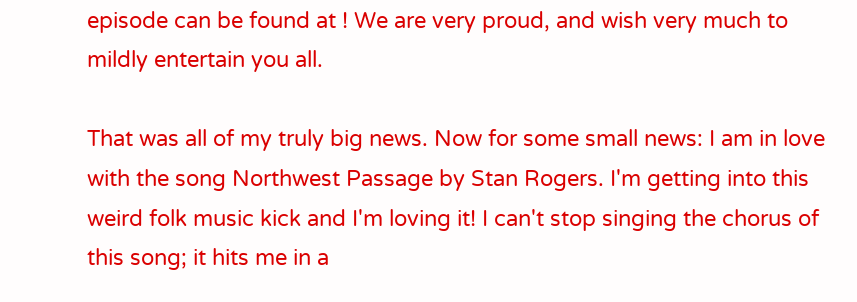episode can be found at ! We are very proud, and wish very much to mildly entertain you all.

That was all of my truly big news. Now for some small news: I am in love with the song Northwest Passage by Stan Rogers. I'm getting into this weird folk music kick and I'm loving it! I can't stop singing the chorus of this song; it hits me in a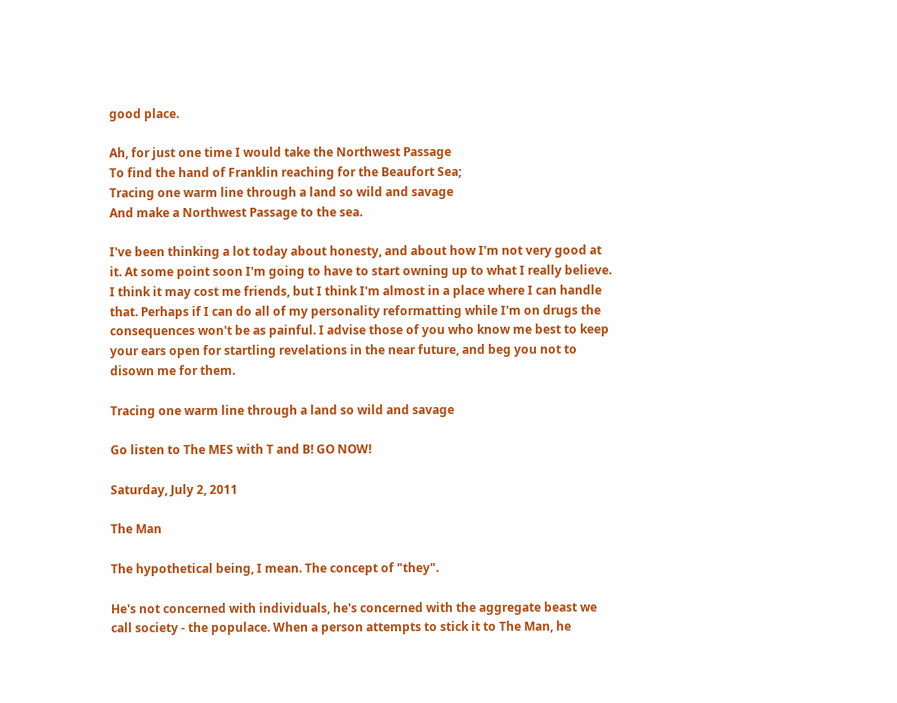good place.

Ah, for just one time I would take the Northwest Passage
To find the hand of Franklin reaching for the Beaufort Sea;
Tracing one warm line through a land so wild and savage
And make a Northwest Passage to the sea.

I've been thinking a lot today about honesty, and about how I'm not very good at it. At some point soon I'm going to have to start owning up to what I really believe. I think it may cost me friends, but I think I'm almost in a place where I can handle that. Perhaps if I can do all of my personality reformatting while I'm on drugs the consequences won't be as painful. I advise those of you who know me best to keep your ears open for startling revelations in the near future, and beg you not to disown me for them.

Tracing one warm line through a land so wild and savage

Go listen to The MES with T and B! GO NOW!

Saturday, July 2, 2011

The Man

The hypothetical being, I mean. The concept of "they".

He's not concerned with individuals, he's concerned with the aggregate beast we call society - the populace. When a person attempts to stick it to The Man, he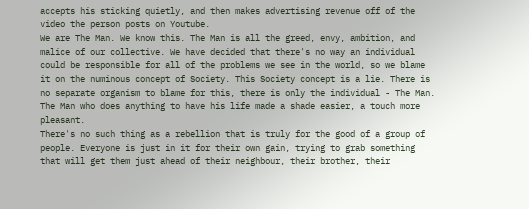accepts his sticking quietly, and then makes advertising revenue off of the video the person posts on Youtube.
We are The Man. We know this. The Man is all the greed, envy, ambition, and malice of our collective. We have decided that there's no way an individual could be responsible for all of the problems we see in the world, so we blame it on the numinous concept of Society. This Society concept is a lie. There is no separate organism to blame for this, there is only the individual - The Man. The Man who does anything to have his life made a shade easier, a touch more pleasant.
There's no such thing as a rebellion that is truly for the good of a group of people. Everyone is just in it for their own gain, trying to grab something that will get them just ahead of their neighbour, their brother, their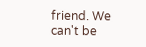friend. We can't be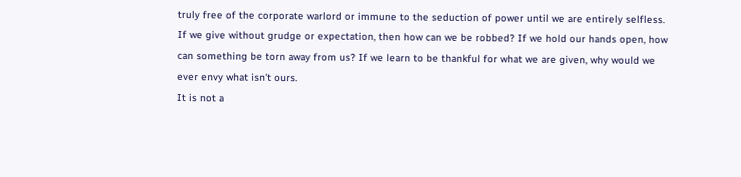truly free of the corporate warlord or immune to the seduction of power until we are entirely selfless. If we give without grudge or expectation, then how can we be robbed? If we hold our hands open, how can something be torn away from us? If we learn to be thankful for what we are given, why would we ever envy what isn't ours.
It is not a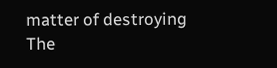matter of destroying The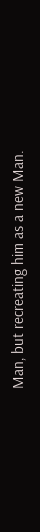Man, but recreating him as a new Man.